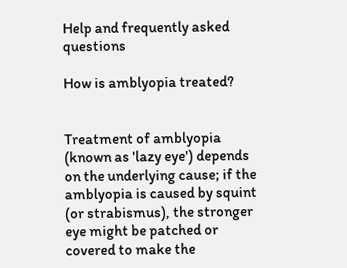Help and frequently asked questions

How is amblyopia treated?


Treatment of amblyopia (known as 'lazy eye') depends on the underlying cause; if the amblyopia is caused by squint (or strabismus), the stronger eye might be patched or covered to make the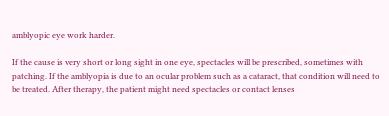amblyopic eye work harder.

If the cause is very short or long sight in one eye, spectacles will be prescribed, sometimes with patching. If the amblyopia is due to an ocular problem such as a cataract, that condition will need to be treated. After therapy, the patient might need spectacles or contact lenses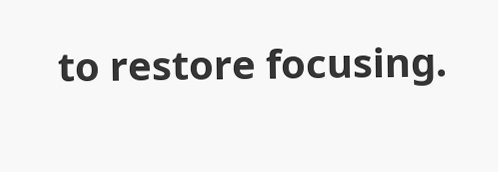to restore focusing.